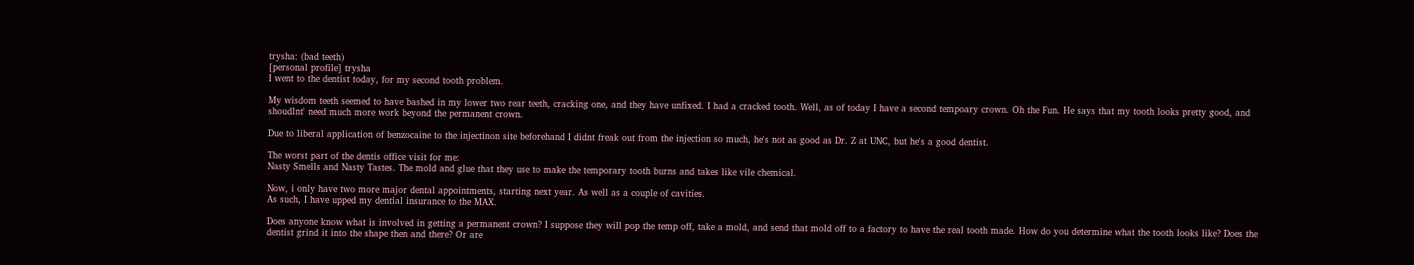trysha: (bad teeth)
[personal profile] trysha
I went to the dentist today, for my second tooth problem.

My wisdom teeth seemed to have bashed in my lower two rear teeth, cracking one, and they have unfixed. I had a cracked tooth. Well, as of today I have a second tempoary crown. Oh the Fun. He says that my tooth looks pretty good, and shoudlnt' need much more work beyond the permanent crown.

Due to liberal application of benzocaine to the injectinon site beforehand I didnt freak out from the injection so much, he's not as good as Dr. Z at UNC, but he's a good dentist.

The worst part of the dentis office visit for me:
Nasty Smells and Nasty Tastes. The mold and glue that they use to make the temporary tooth burns and takes like vile chemical.

Now, i only have two more major dental appointments, starting next year. As well as a couple of cavities.
As such, I have upped my dential insurance to the MAX.

Does anyone know what is involved in getting a permanent crown? I suppose they will pop the temp off, take a mold, and send that mold off to a factory to have the real tooth made. How do you determine what the tooth looks like? Does the dentist grind it into the shape then and there? Or are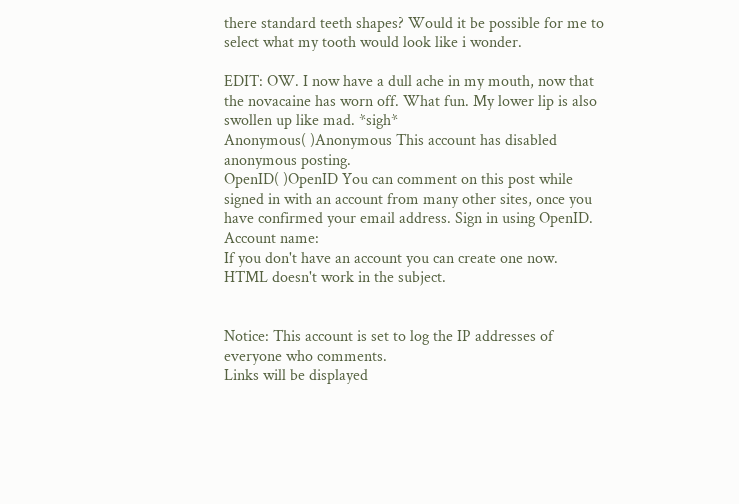there standard teeth shapes? Would it be possible for me to select what my tooth would look like i wonder.

EDIT: OW. I now have a dull ache in my mouth, now that the novacaine has worn off. What fun. My lower lip is also swollen up like mad. *sigh*
Anonymous( )Anonymous This account has disabled anonymous posting.
OpenID( )OpenID You can comment on this post while signed in with an account from many other sites, once you have confirmed your email address. Sign in using OpenID.
Account name:
If you don't have an account you can create one now.
HTML doesn't work in the subject.


Notice: This account is set to log the IP addresses of everyone who comments.
Links will be displayed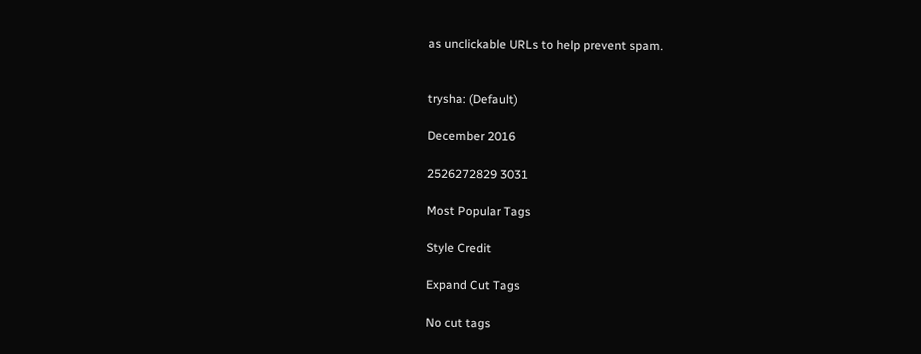as unclickable URLs to help prevent spam.


trysha: (Default)

December 2016

2526272829 3031

Most Popular Tags

Style Credit

Expand Cut Tags

No cut tags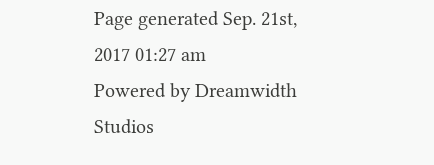Page generated Sep. 21st, 2017 01:27 am
Powered by Dreamwidth Studios